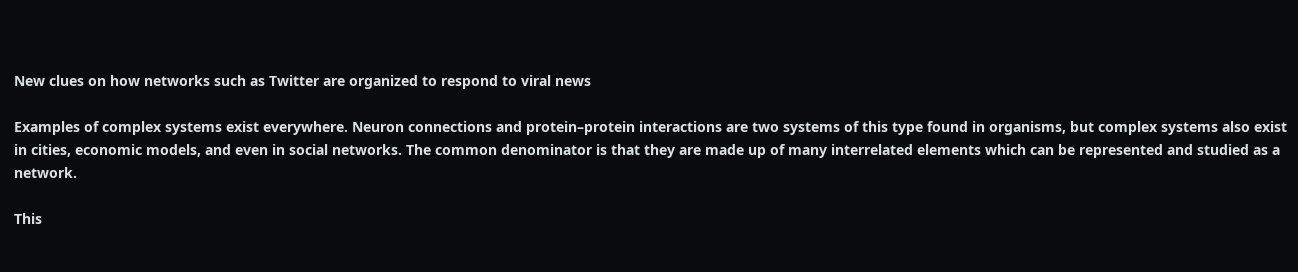New clues on how networks such as Twitter are organized to respond to viral news

Examples of complex systems exist everywhere. Neuron connections and protein–protein interactions are two systems of this type found in organisms, but complex systems also exist in cities, economic models, and even in social networks. The common denominator is that they are made up of many interrelated elements which can be represented and studied as a network.

This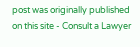post was originally published on this site - Consult a Lawyer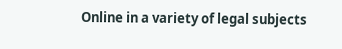Online in a variety of legal subjects